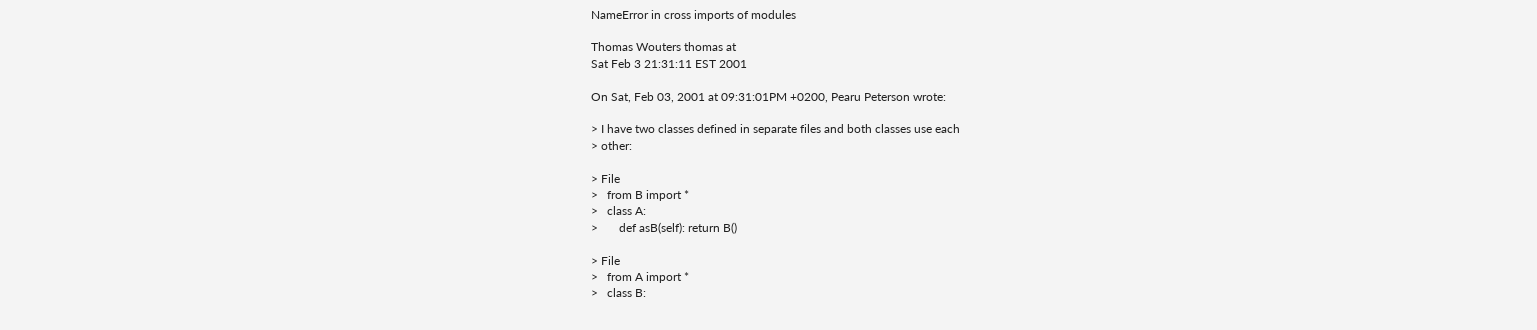NameError in cross imports of modules

Thomas Wouters thomas at
Sat Feb 3 21:31:11 EST 2001

On Sat, Feb 03, 2001 at 09:31:01PM +0200, Pearu Peterson wrote:

> I have two classes defined in separate files and both classes use each
> other:

> File
>   from B import *
>   class A:
>       def asB(self): return B()

> File
>   from A import *
>   class B: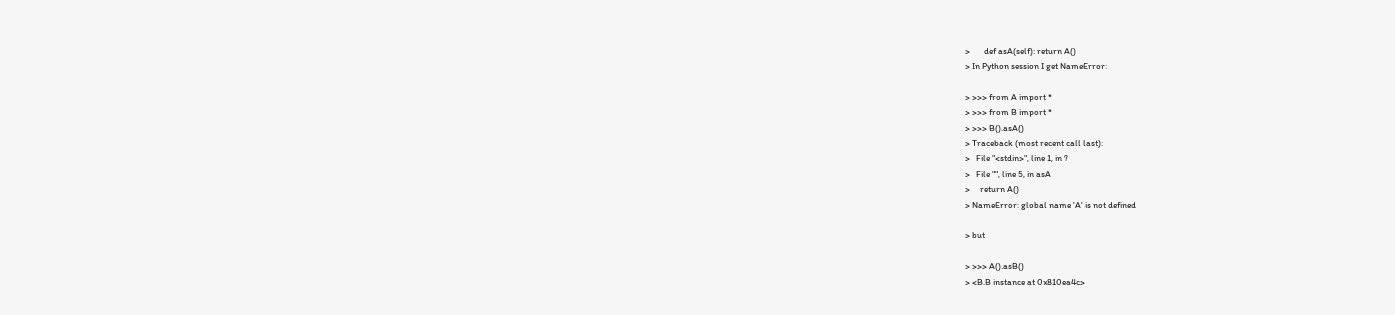>       def asA(self): return A()
> In Python session I get NameError:

> >>> from A import *
> >>> from B import *
> >>> B().asA()
> Traceback (most recent call last):
>   File "<stdin>", line 1, in ?
>   File "", line 5, in asA
>     return A()
> NameError: global name 'A' is not defined

> but

> >>> A().asB()
> <B.B instance at 0x810ea4c>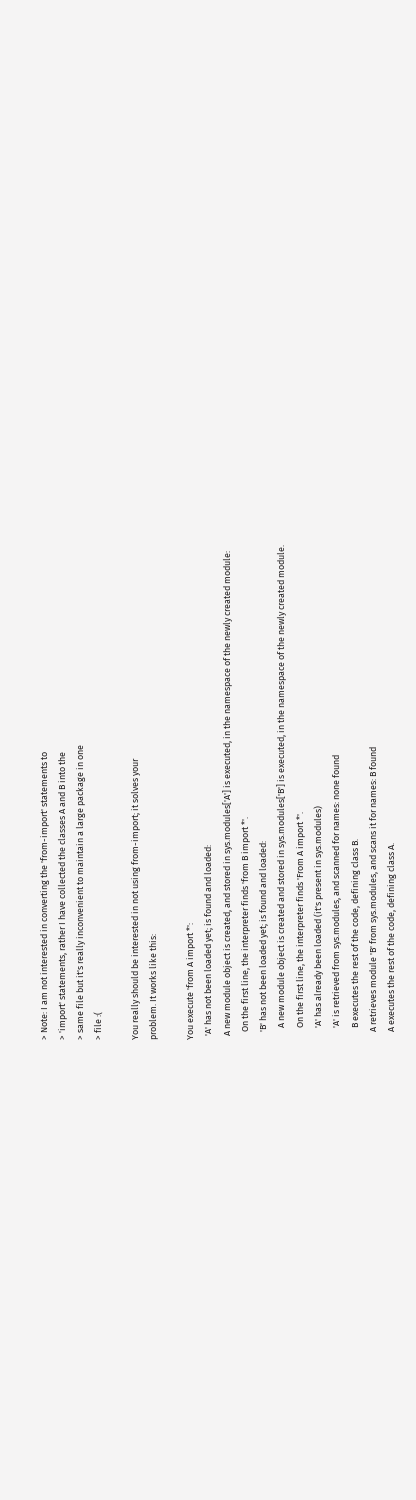> Note: I am not interested in converting the 'from-import' statements to
> 'import' statements, rather I have collected the classes A and B into the
> same file but it's really inconvenient to maintain a large package in one
> file :(

You really should be interested in not using from-import; it solves your
problem. It works like this:

You execute 'from A import *':
  'A' has not been loaded yet; is found and loaded:
  A new module object is created, and stored in sys.modules['A'] is executed, in the namespace of the newly created module:
    On the first line, the interpreter finds 'from B import *'.
    'B' has not been loaded yet; is found and loaded:
      A new module object is created and stored in sys.modules['B'] is executed, in the namespace of the newly created module.
      On the first line, the interpreter finds 'From A import *'.
      'A' has already been loaded (it's present in sys.modules)
      'A' is retrieved from sys.modules, and scanned for names: none found
      B executes the rest of the code, defining class B.
    A retrieves module 'B' from sys.modules, and scans it for names: B found
    A executes the rest of the code, defining class A.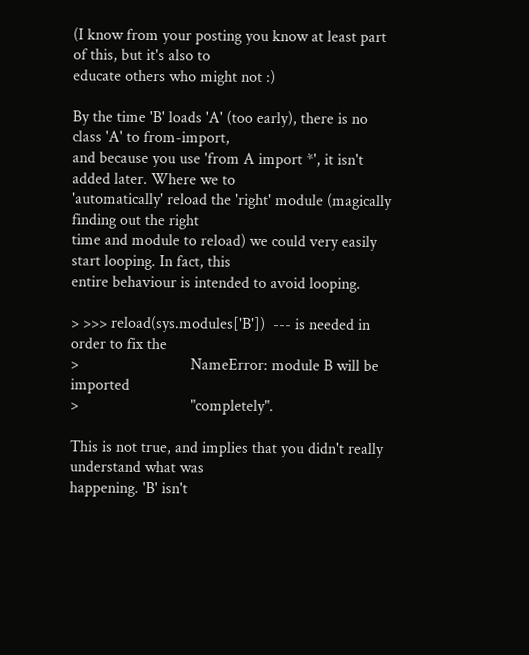(I know from your posting you know at least part of this, but it's also to
educate others who might not :)

By the time 'B' loads 'A' (too early), there is no class 'A' to from-import,
and because you use 'from A import *', it isn't added later. Where we to
'automatically' reload the 'right' module (magically finding out the right
time and module to reload) we could very easily start looping. In fact, this
entire behaviour is intended to avoid looping.

> >>> reload(sys.modules['B'])  --- is needed in order to fix the
>                            NameError: module B will be imported
>                            "completely".

This is not true, and implies that you didn't really understand what was
happening. 'B' isn't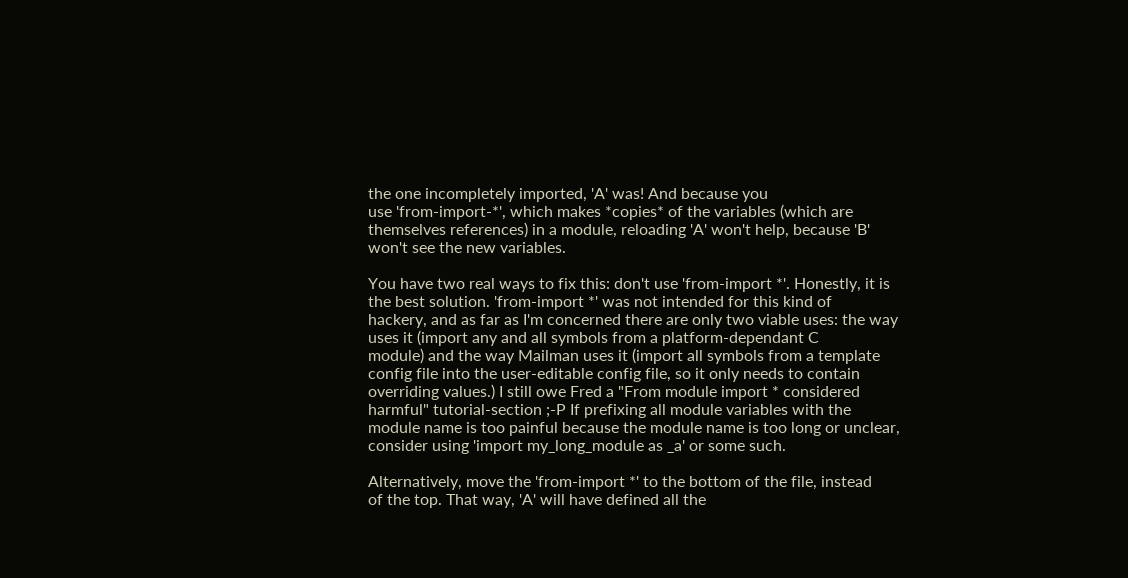the one incompletely imported, 'A' was! And because you
use 'from-import-*', which makes *copies* of the variables (which are
themselves references) in a module, reloading 'A' won't help, because 'B'
won't see the new variables.

You have two real ways to fix this: don't use 'from-import *'. Honestly, it is
the best solution. 'from-import *' was not intended for this kind of
hackery, and as far as I'm concerned there are only two viable uses: the way uses it (import any and all symbols from a platform-dependant C
module) and the way Mailman uses it (import all symbols from a template
config file into the user-editable config file, so it only needs to contain
overriding values.) I still owe Fred a "From module import * considered
harmful" tutorial-section ;-P If prefixing all module variables with the
module name is too painful because the module name is too long or unclear,
consider using 'import my_long_module as _a' or some such.

Alternatively, move the 'from-import *' to the bottom of the file, instead
of the top. That way, 'A' will have defined all the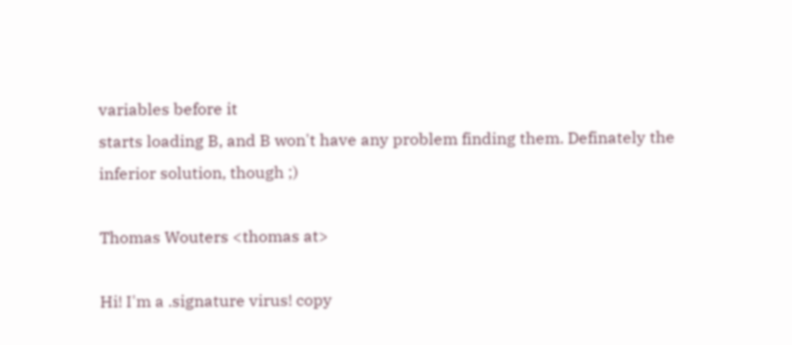variables before it
starts loading B, and B won't have any problem finding them. Definately the
inferior solution, though ;)

Thomas Wouters <thomas at>

Hi! I'm a .signature virus! copy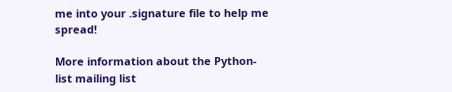me into your .signature file to help me spread!

More information about the Python-list mailing list